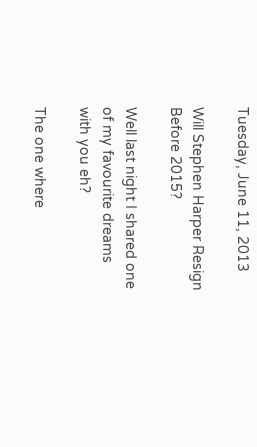Tuesday, June 11, 2013

Will Stephen Harper Resign Before 2015?

Well last night I shared one of my favourite dreams with you eh?

The one where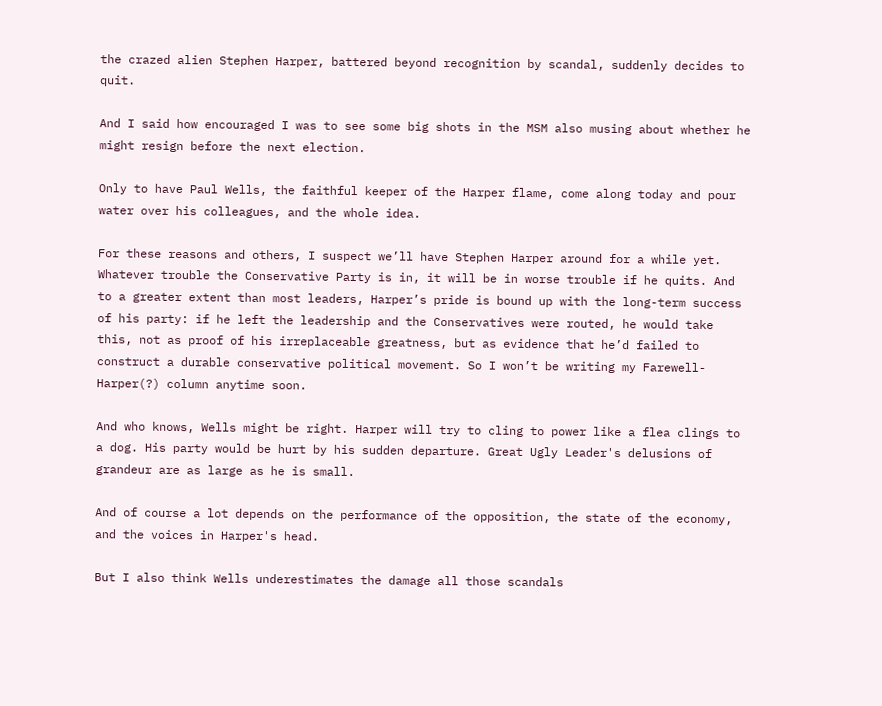the crazed alien Stephen Harper, battered beyond recognition by scandal, suddenly decides to quit.

And I said how encouraged I was to see some big shots in the MSM also musing about whether he might resign before the next election.

Only to have Paul Wells, the faithful keeper of the Harper flame, come along today and pour water over his colleagues, and the whole idea.

For these reasons and others, I suspect we’ll have Stephen Harper around for a while yet. Whatever trouble the Conservative Party is in, it will be in worse trouble if he quits. And to a greater extent than most leaders, Harper’s pride is bound up with the long-term success of his party: if he left the leadership and the Conservatives were routed, he would take this, not as proof of his irreplaceable greatness, but as evidence that he’d failed to construct a durable conservative political movement. So I won’t be writing my Farewell-Harper(?) column anytime soon.

And who knows, Wells might be right. Harper will try to cling to power like a flea clings to a dog. His party would be hurt by his sudden departure. Great Ugly Leader's delusions of grandeur are as large as he is small.

And of course a lot depends on the performance of the opposition, the state of the economy, and the voices in Harper's head.

But I also think Wells underestimates the damage all those scandals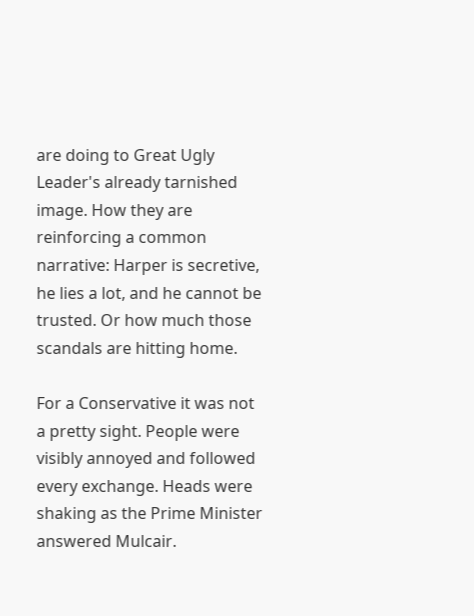are doing to Great Ugly Leader's already tarnished image. How they are reinforcing a common narrative: Harper is secretive, he lies a lot, and he cannot be trusted. Or how much those scandals are hitting home.

For a Conservative it was not a pretty sight. People were visibly annoyed and followed every exchange. Heads were shaking as the Prime Minister answered Mulcair.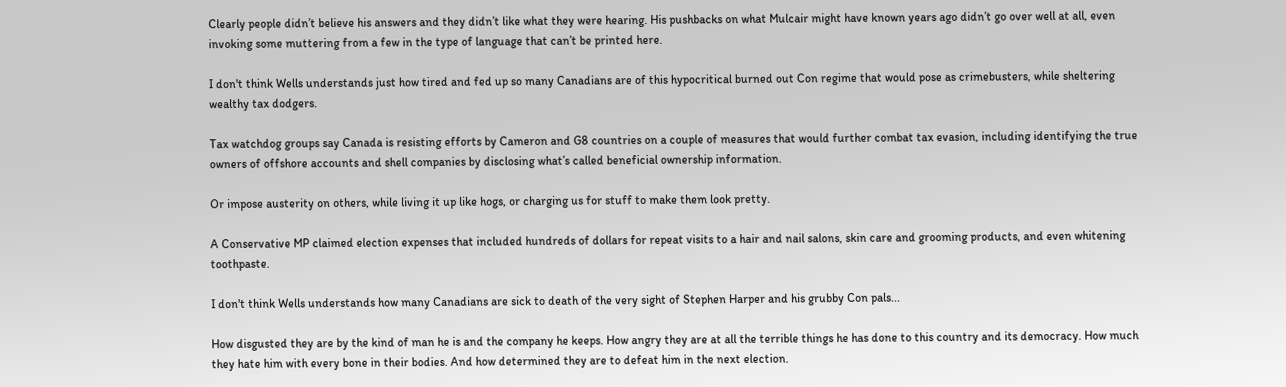Clearly people didn’t believe his answers and they didn’t like what they were hearing. His pushbacks on what Mulcair might have known years ago didn’t go over well at all, even invoking some muttering from a few in the type of language that can’t be printed here.

I don't think Wells understands just how tired and fed up so many Canadians are of this hypocritical burned out Con regime that would pose as crimebusters, while sheltering wealthy tax dodgers.

Tax watchdog groups say Canada is resisting efforts by Cameron and G8 countries on a couple of measures that would further combat tax evasion, including identifying the true owners of offshore accounts and shell companies by disclosing what’s called beneficial ownership information.

Or impose austerity on others, while living it up like hogs, or charging us for stuff to make them look pretty.

A Conservative MP claimed election expenses that included hundreds of dollars for repeat visits to a hair and nail salons, skin care and grooming products, and even whitening toothpaste.

I don't think Wells understands how many Canadians are sick to death of the very sight of Stephen Harper and his grubby Con pals...

How disgusted they are by the kind of man he is and the company he keeps. How angry they are at all the terrible things he has done to this country and its democracy. How much they hate him with every bone in their bodies. And how determined they are to defeat him in the next election.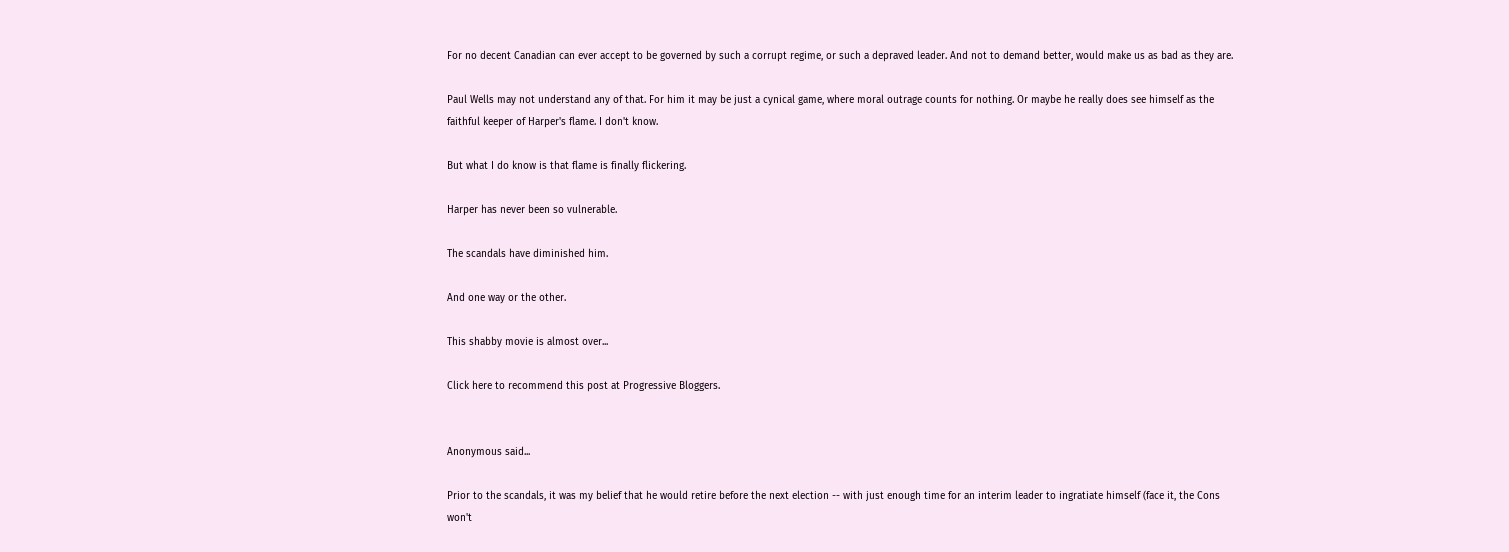For no decent Canadian can ever accept to be governed by such a corrupt regime, or such a depraved leader. And not to demand better, would make us as bad as they are.

Paul Wells may not understand any of that. For him it may be just a cynical game, where moral outrage counts for nothing. Or maybe he really does see himself as the faithful keeper of Harper's flame. I don't know.

But what I do know is that flame is finally flickering.

Harper has never been so vulnerable.

The scandals have diminished him.

And one way or the other.

This shabby movie is almost over...

Click here to recommend this post at Progressive Bloggers.


Anonymous said...

Prior to the scandals, it was my belief that he would retire before the next election -- with just enough time for an interim leader to ingratiate himself (face it, the Cons won't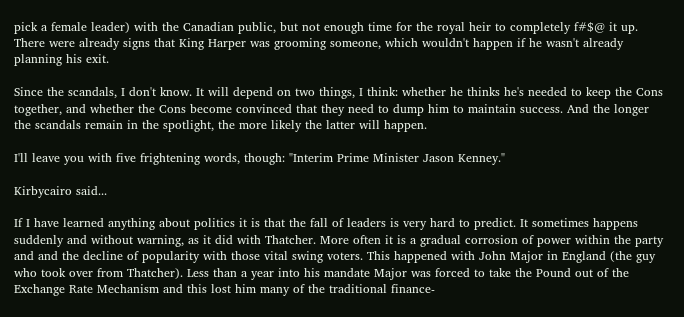pick a female leader) with the Canadian public, but not enough time for the royal heir to completely f#$@ it up. There were already signs that King Harper was grooming someone, which wouldn't happen if he wasn't already planning his exit.

Since the scandals, I don't know. It will depend on two things, I think: whether he thinks he's needed to keep the Cons together, and whether the Cons become convinced that they need to dump him to maintain success. And the longer the scandals remain in the spotlight, the more likely the latter will happen.

I'll leave you with five frightening words, though: "Interim Prime Minister Jason Kenney."

Kirbycairo said...

If I have learned anything about politics it is that the fall of leaders is very hard to predict. It sometimes happens suddenly and without warning, as it did with Thatcher. More often it is a gradual corrosion of power within the party and and the decline of popularity with those vital swing voters. This happened with John Major in England (the guy who took over from Thatcher). Less than a year into his mandate Major was forced to take the Pound out of the Exchange Rate Mechanism and this lost him many of the traditional finance-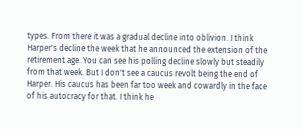types. From there it was a gradual decline into oblivion. I think Harper's decline the week that he announced the extension of the retirement age. You can see his polling decline slowly but steadily from that week. But I don't see a caucus revolt being the end of Harper. His caucus has been far too week and cowardly in the face of his autocracy for that. I think he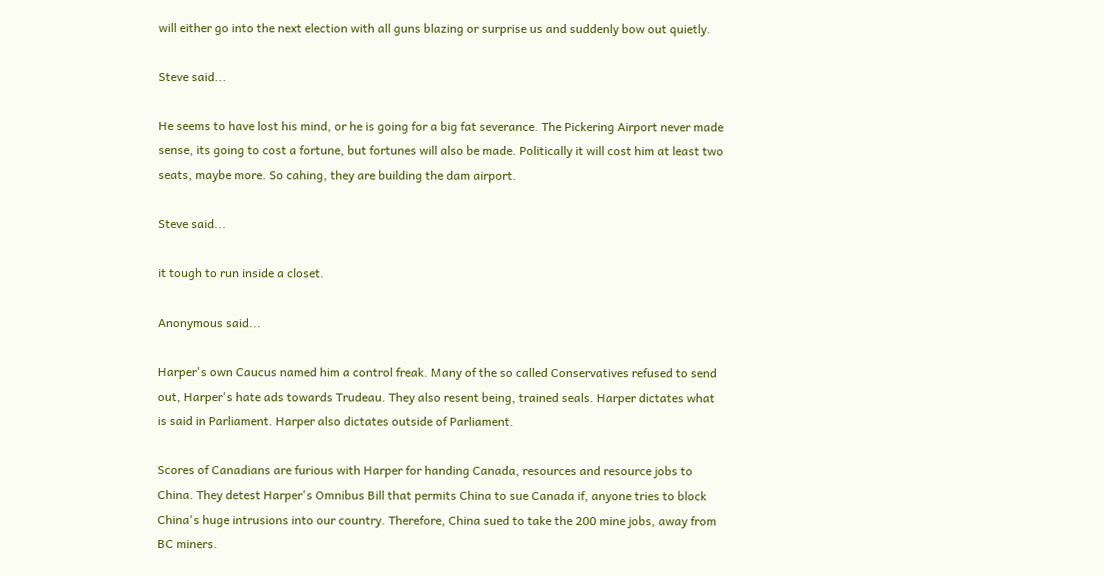will either go into the next election with all guns blazing or surprise us and suddenly bow out quietly.

Steve said...

He seems to have lost his mind, or he is going for a big fat severance. The Pickering Airport never made sense, its going to cost a fortune, but fortunes will also be made. Politically it will cost him at least two seats, maybe more. So cahing, they are building the dam airport.

Steve said...

it tough to run inside a closet.

Anonymous said...

Harper's own Caucus named him a control freak. Many of the so called Conservatives refused to send out, Harper's hate ads towards Trudeau. They also resent being, trained seals. Harper dictates what is said in Parliament. Harper also dictates outside of Parliament.

Scores of Canadians are furious with Harper for handing Canada, resources and resource jobs to China. They detest Harper's Omnibus Bill that permits China to sue Canada if, anyone tries to block China's huge intrusions into our country. Therefore, China sued to take the 200 mine jobs, away from BC miners.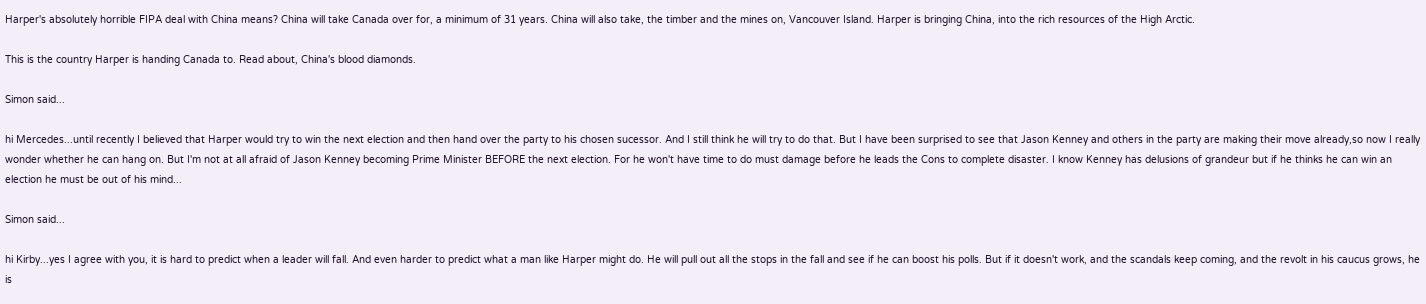Harper's absolutely horrible FIPA deal with China means? China will take Canada over for, a minimum of 31 years. China will also take, the timber and the mines on, Vancouver Island. Harper is bringing China, into the rich resources of the High Arctic.

This is the country Harper is handing Canada to. Read about, China's blood diamonds.

Simon said...

hi Mercedes...until recently I believed that Harper would try to win the next election and then hand over the party to his chosen sucessor. And I still think he will try to do that. But I have been surprised to see that Jason Kenney and others in the party are making their move already,so now I really wonder whether he can hang on. But I'm not at all afraid of Jason Kenney becoming Prime Minister BEFORE the next election. For he won't have time to do must damage before he leads the Cons to complete disaster. I know Kenney has delusions of grandeur but if he thinks he can win an election he must be out of his mind...

Simon said...

hi Kirby...yes I agree with you, it is hard to predict when a leader will fall. And even harder to predict what a man like Harper might do. He will pull out all the stops in the fall and see if he can boost his polls. But if it doesn't work, and the scandals keep coming, and the revolt in his caucus grows, he is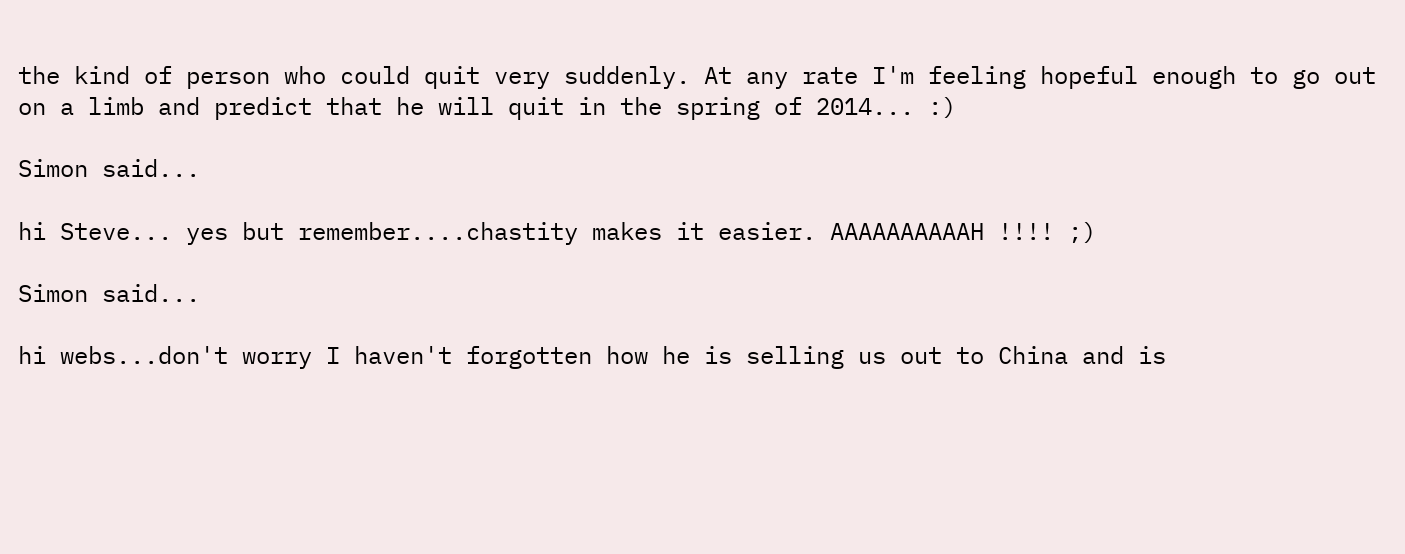the kind of person who could quit very suddenly. At any rate I'm feeling hopeful enough to go out on a limb and predict that he will quit in the spring of 2014... :)

Simon said...

hi Steve... yes but remember....chastity makes it easier. AAAAAAAAAAH !!!! ;)

Simon said...

hi webs...don't worry I haven't forgotten how he is selling us out to China and is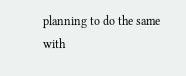planning to do the same with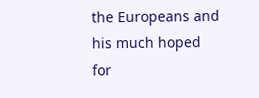the Europeans and his much hoped for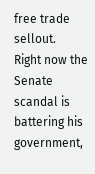free trade sellout.
Right now the Senate scandal is battering his government,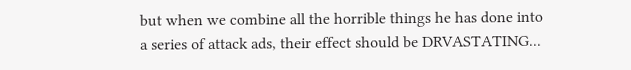but when we combine all the horrible things he has done into a series of attack ads, their effect should be DRVASTATING...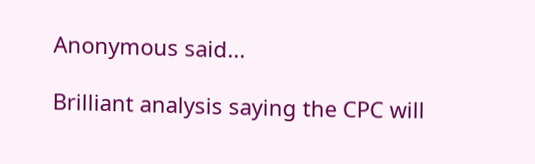Anonymous said...

Brilliant analysis saying the CPC will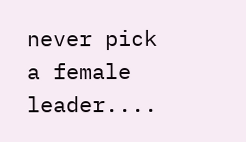never pick a female leader....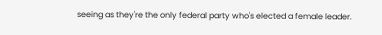seeing as they're the only federal party who's elected a female leader.